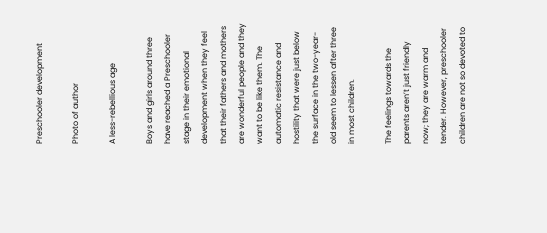Preschooler development

Photo of author

A less-rebellious age

Boys and girls around three have reached a Preschooler stage in their emotional development when they feel that their fathers and mothers are wonderful people and they want to be like them. The automatic resistance and hostility that were just below the surface in the two-year-old seem to lessen after three in most children.

The feelings towards the parents aren’t just friendly now; they are warm and tender. However, preschooler children are not so devoted to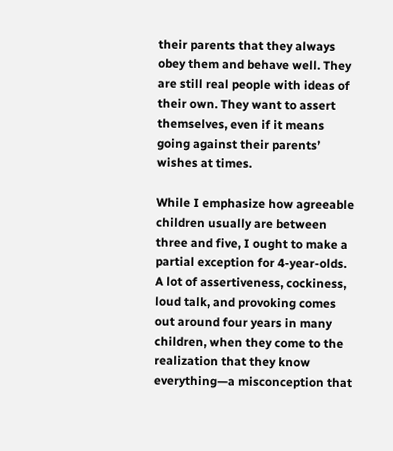their parents that they always obey them and behave well. They are still real people with ideas of their own. They want to assert themselves, even if it means going against their parents’ wishes at times.

While I emphasize how agreeable children usually are between three and five, I ought to make a partial exception for 4-year-olds. A lot of assertiveness, cockiness, loud talk, and provoking comes out around four years in many children, when they come to the realization that they know everything—a misconception that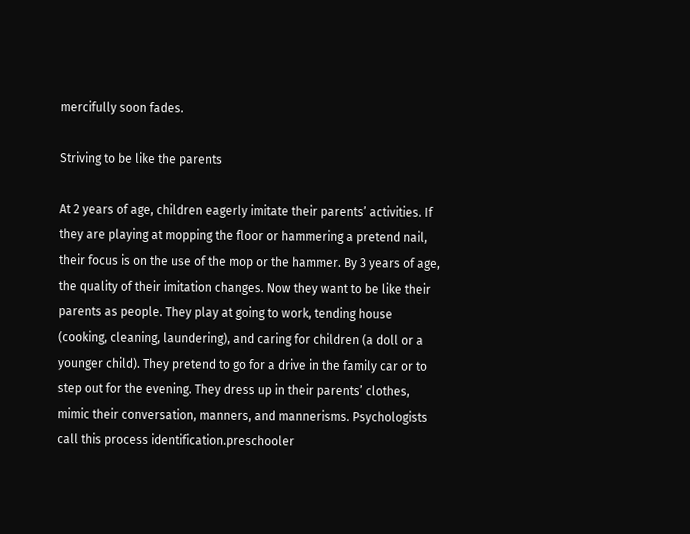mercifully soon fades.

Striving to be like the parents

At 2 years of age, children eagerly imitate their parents’ activities. If they are playing at mopping the floor or hammering a pretend nail, their focus is on the use of the mop or the hammer. By 3 years of age, the quality of their imitation changes. Now they want to be like their parents as people. They play at going to work, tending house (cooking, cleaning, laundering), and caring for children (a doll or a younger child). They pretend to go for a drive in the family car or to step out for the evening. They dress up in their parents’ clothes, mimic their conversation, manners, and mannerisms. Psychologists call this process identification.preschooler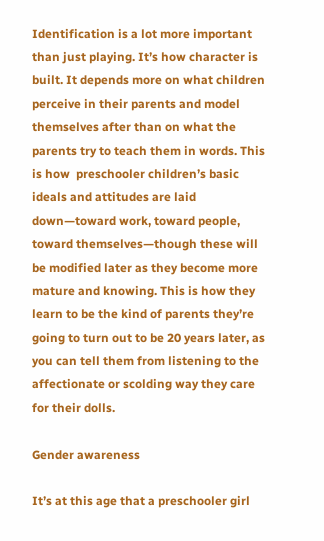Identification is a lot more important than just playing. It’s how character is built. It depends more on what children perceive in their parents and model themselves after than on what the parents try to teach them in words. This is how  preschooler children’s basic ideals and attitudes are laid down—toward work, toward people, toward themselves—though these will be modified later as they become more mature and knowing. This is how they learn to be the kind of parents they’re going to turn out to be 20 years later, as you can tell them from listening to the affectionate or scolding way they care for their dolls.

Gender awareness

It’s at this age that a preschooler girl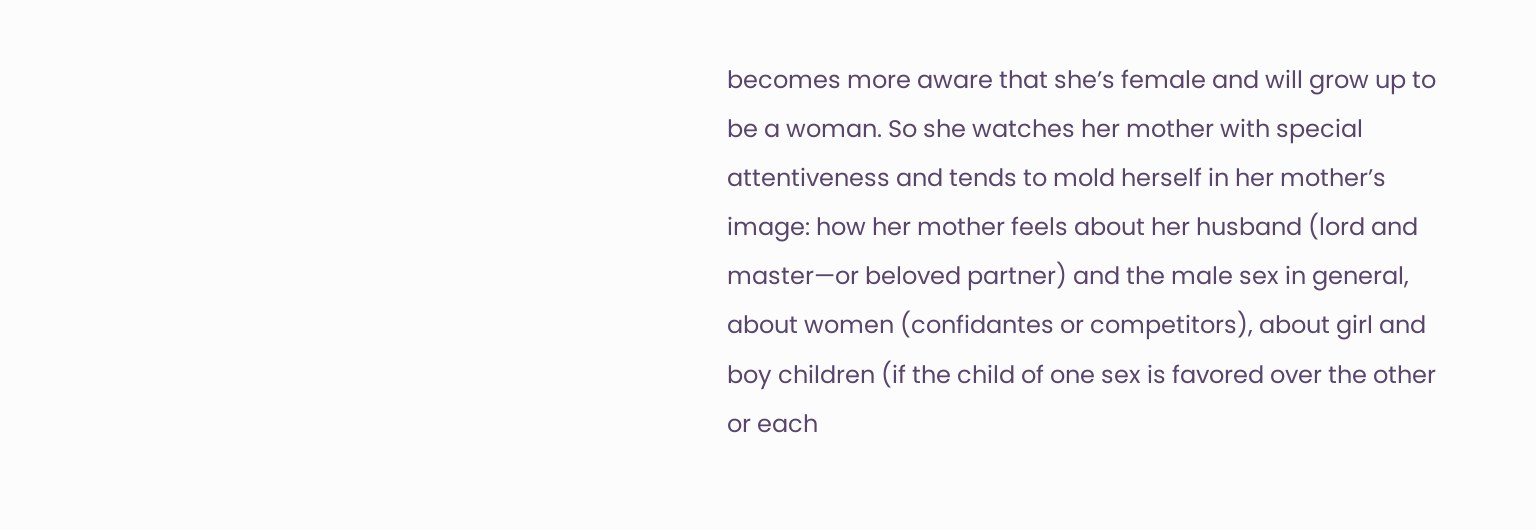becomes more aware that she’s female and will grow up to be a woman. So she watches her mother with special attentiveness and tends to mold herself in her mother’s image: how her mother feels about her husband (lord and master—or beloved partner) and the male sex in general, about women (confidantes or competitors), about girl and boy children (if the child of one sex is favored over the other or each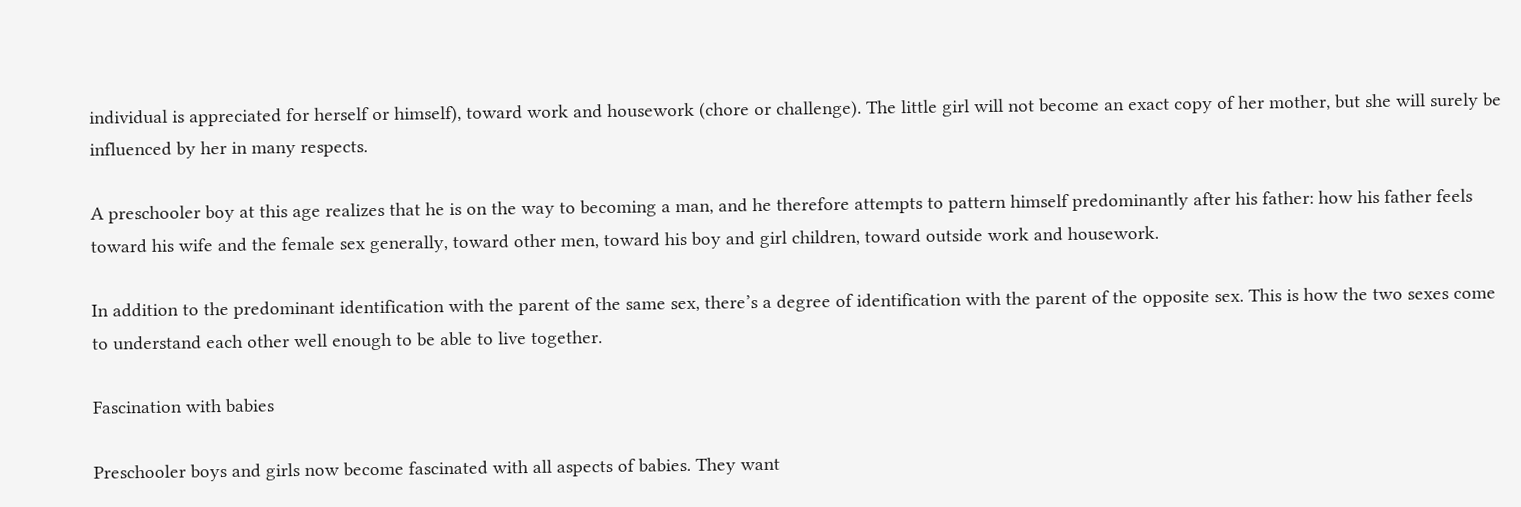individual is appreciated for herself or himself), toward work and housework (chore or challenge). The little girl will not become an exact copy of her mother, but she will surely be influenced by her in many respects.

A preschooler boy at this age realizes that he is on the way to becoming a man, and he therefore attempts to pattern himself predominantly after his father: how his father feels toward his wife and the female sex generally, toward other men, toward his boy and girl children, toward outside work and housework.

In addition to the predominant identification with the parent of the same sex, there’s a degree of identification with the parent of the opposite sex. This is how the two sexes come to understand each other well enough to be able to live together.

Fascination with babies

Preschooler boys and girls now become fascinated with all aspects of babies. They want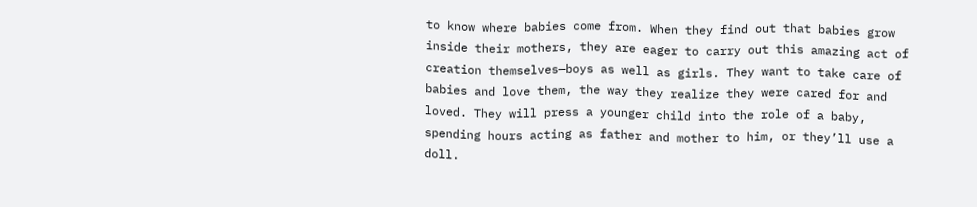to know where babies come from. When they find out that babies grow inside their mothers, they are eager to carry out this amazing act of creation themselves—boys as well as girls. They want to take care of babies and love them, the way they realize they were cared for and loved. They will press a younger child into the role of a baby, spending hours acting as father and mother to him, or they’ll use a doll.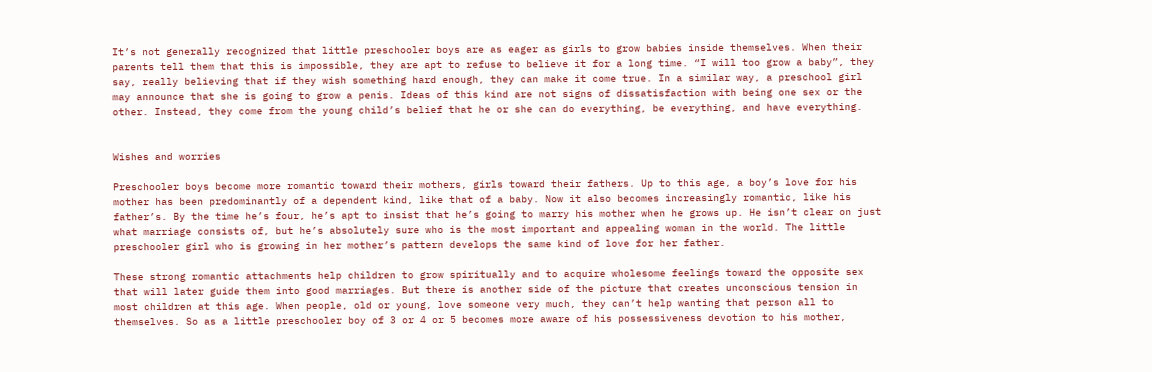It’s not generally recognized that little preschooler boys are as eager as girls to grow babies inside themselves. When their parents tell them that this is impossible, they are apt to refuse to believe it for a long time. “I will too grow a baby”, they say, really believing that if they wish something hard enough, they can make it come true. In a similar way, a preschool girl may announce that she is going to grow a penis. Ideas of this kind are not signs of dissatisfaction with being one sex or the other. Instead, they come from the young child’s belief that he or she can do everything, be everything, and have everything.


Wishes and worries

Preschooler boys become more romantic toward their mothers, girls toward their fathers. Up to this age, a boy’s love for his mother has been predominantly of a dependent kind, like that of a baby. Now it also becomes increasingly romantic, like his father’s. By the time he’s four, he’s apt to insist that he’s going to marry his mother when he grows up. He isn’t clear on just what marriage consists of, but he’s absolutely sure who is the most important and appealing woman in the world. The little preschooler girl who is growing in her mother’s pattern develops the same kind of love for her father.

These strong romantic attachments help children to grow spiritually and to acquire wholesome feelings toward the opposite sex that will later guide them into good marriages. But there is another side of the picture that creates unconscious tension in most children at this age. When people, old or young, love someone very much, they can’t help wanting that person all to themselves. So as a little preschooler boy of 3 or 4 or 5 becomes more aware of his possessiveness devotion to his mother,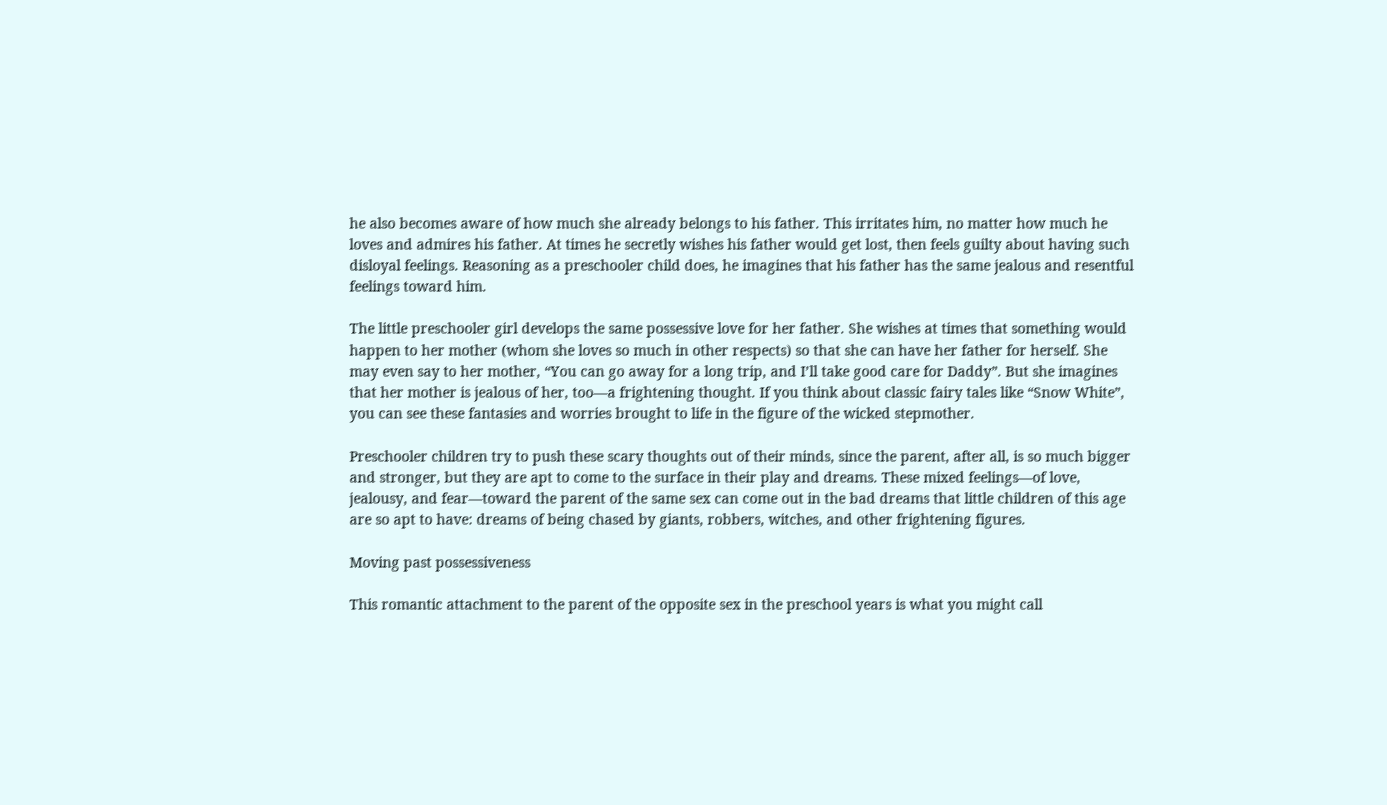he also becomes aware of how much she already belongs to his father. This irritates him, no matter how much he loves and admires his father. At times he secretly wishes his father would get lost, then feels guilty about having such disloyal feelings. Reasoning as a preschooler child does, he imagines that his father has the same jealous and resentful feelings toward him.

The little preschooler girl develops the same possessive love for her father. She wishes at times that something would happen to her mother (whom she loves so much in other respects) so that she can have her father for herself. She may even say to her mother, “You can go away for a long trip, and I’ll take good care for Daddy”. But she imagines that her mother is jealous of her, too—a frightening thought. If you think about classic fairy tales like “Snow White”, you can see these fantasies and worries brought to life in the figure of the wicked stepmother.

Preschooler children try to push these scary thoughts out of their minds, since the parent, after all, is so much bigger and stronger, but they are apt to come to the surface in their play and dreams. These mixed feelings—of love, jealousy, and fear—toward the parent of the same sex can come out in the bad dreams that little children of this age are so apt to have: dreams of being chased by giants, robbers, witches, and other frightening figures.

Moving past possessiveness

This romantic attachment to the parent of the opposite sex in the preschool years is what you might call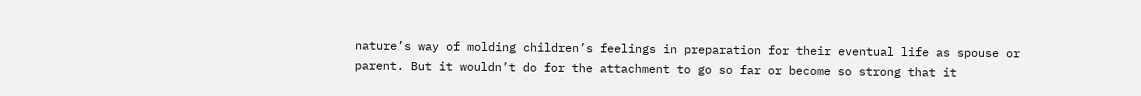nature’s way of molding children’s feelings in preparation for their eventual life as spouse or parent. But it wouldn’t do for the attachment to go so far or become so strong that it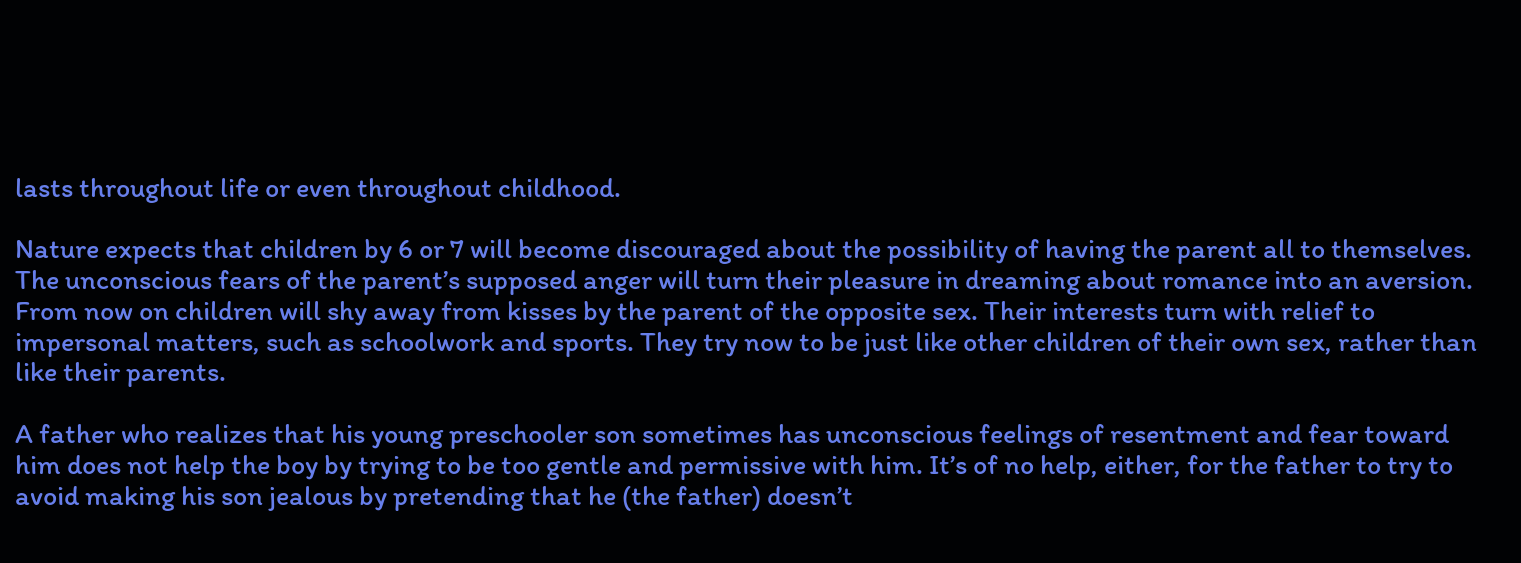lasts throughout life or even throughout childhood.

Nature expects that children by 6 or 7 will become discouraged about the possibility of having the parent all to themselves. The unconscious fears of the parent’s supposed anger will turn their pleasure in dreaming about romance into an aversion. From now on children will shy away from kisses by the parent of the opposite sex. Their interests turn with relief to impersonal matters, such as schoolwork and sports. They try now to be just like other children of their own sex, rather than like their parents.

A father who realizes that his young preschooler son sometimes has unconscious feelings of resentment and fear toward him does not help the boy by trying to be too gentle and permissive with him. It’s of no help, either, for the father to try to avoid making his son jealous by pretending that he (the father) doesn’t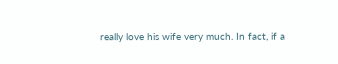really love his wife very much. In fact, if a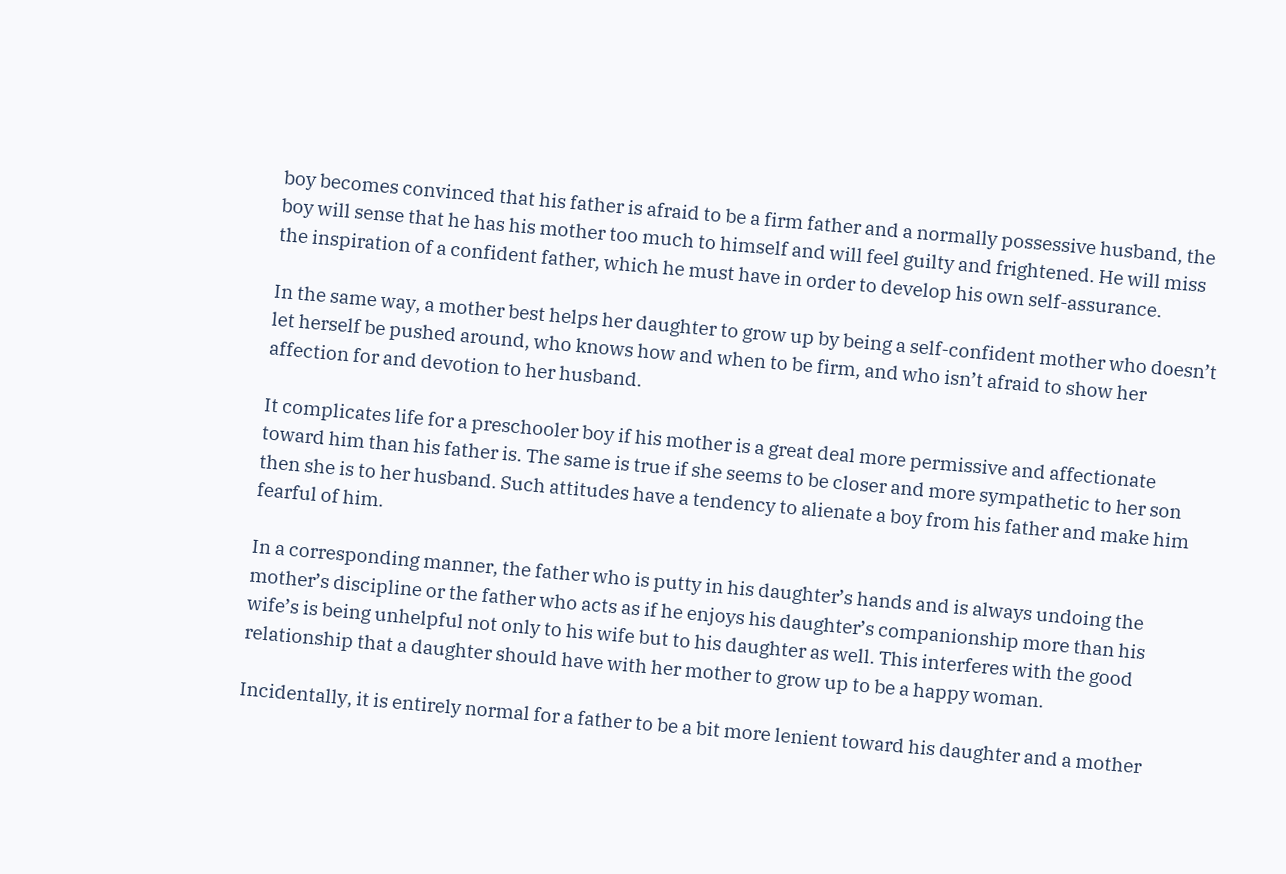boy becomes convinced that his father is afraid to be a firm father and a normally possessive husband, the boy will sense that he has his mother too much to himself and will feel guilty and frightened. He will miss the inspiration of a confident father, which he must have in order to develop his own self-assurance.

In the same way, a mother best helps her daughter to grow up by being a self-confident mother who doesn’t let herself be pushed around, who knows how and when to be firm, and who isn’t afraid to show her affection for and devotion to her husband.

It complicates life for a preschooler boy if his mother is a great deal more permissive and affectionate toward him than his father is. The same is true if she seems to be closer and more sympathetic to her son then she is to her husband. Such attitudes have a tendency to alienate a boy from his father and make him fearful of him.

In a corresponding manner, the father who is putty in his daughter’s hands and is always undoing the mother’s discipline or the father who acts as if he enjoys his daughter’s companionship more than his wife’s is being unhelpful not only to his wife but to his daughter as well. This interferes with the good relationship that a daughter should have with her mother to grow up to be a happy woman.

Incidentally, it is entirely normal for a father to be a bit more lenient toward his daughter and a mother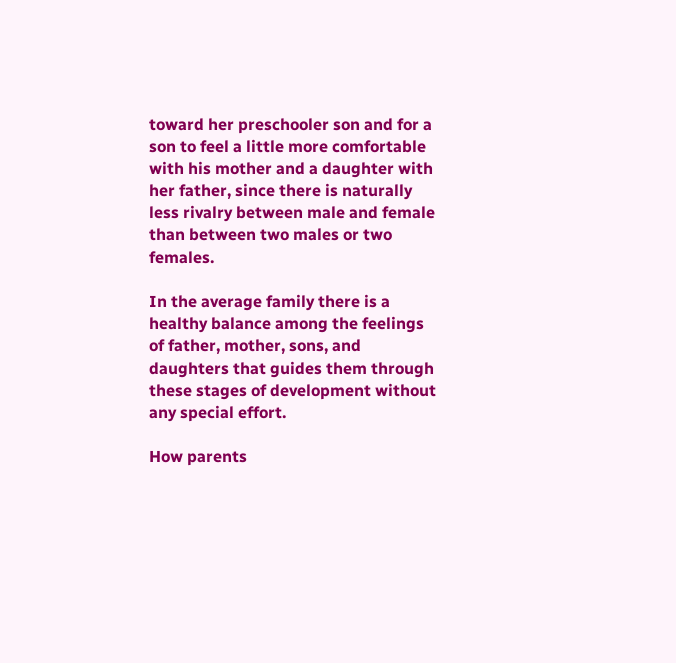toward her preschooler son and for a son to feel a little more comfortable with his mother and a daughter with her father, since there is naturally less rivalry between male and female than between two males or two females.

In the average family there is a healthy balance among the feelings of father, mother, sons, and daughters that guides them through these stages of development without any special effort.

How parents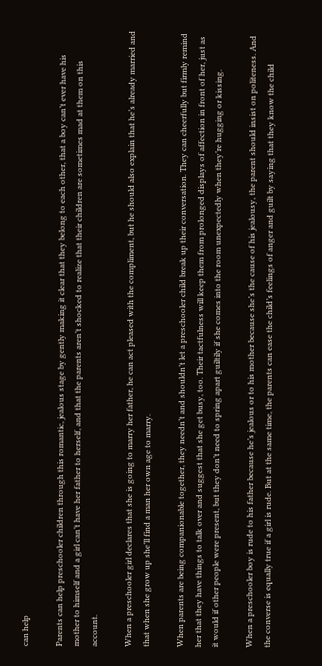can help

Parents can help preschooler children through this romantic, jealous stage by gently making it clear that they belong to each other, that a boy can’t ever have his mother to himself and a girl can’t have her father to herself, and that the parents aren’t shocked to realize that their children are sometimes mad at them on this account.

When a preschooler girl declares that she is going to marry her father, he can act pleased with the compliment, but he should also explain that he’s already married and that when she grow up she’ll find a man her own age to marry.

When parents are being companionable together, they needn’t and shouldn’t let a preschooler child break up their conversation. They can cheerfully but firmly remind her that they have things to talk over and suggest that she get busy, too. Their tactfulness will keep them from prolonged displays of affection in front of her, just as it would if other people were present, but they don’t need to spring apart guiltily if she comes into the room unexpectedly when they’re hugging or kissing.

When a preschooler boy is rude to his father because he’s jealous or to his mother because she’s the cause of his jealousy, the parent should insist on politeness. And the converse is equally true if a girl is rude. But at the same time, the parents can ease the child’s feelings of anger and guilt by saying that they know the child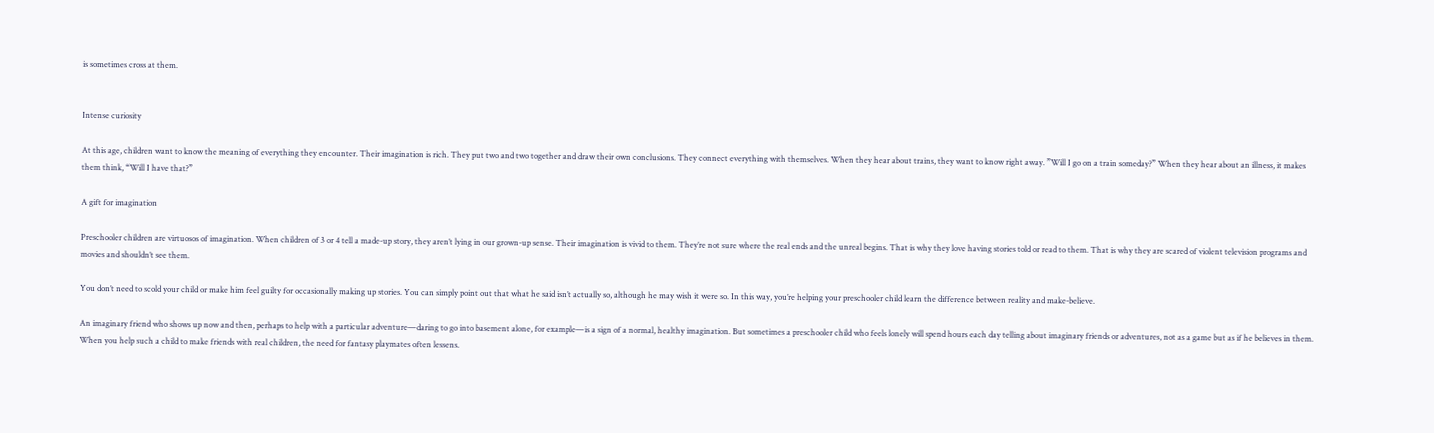is sometimes cross at them.


Intense curiosity

At this age, children want to know the meaning of everything they encounter. Their imagination is rich. They put two and two together and draw their own conclusions. They connect everything with themselves. When they hear about trains, they want to know right away. ”Will I go on a train someday?” When they hear about an illness, it makes them think, “Will I have that?”

A gift for imagination

Preschooler children are virtuosos of imagination. When children of 3 or 4 tell a made-up story, they aren’t lying in our grown-up sense. Their imagination is vivid to them. They’re not sure where the real ends and the unreal begins. That is why they love having stories told or read to them. That is why they are scared of violent television programs and movies and shouldn’t see them.

You don’t need to scold your child or make him feel guilty for occasionally making up stories. You can simply point out that what he said isn’t actually so, although he may wish it were so. In this way, you’re helping your preschooler child learn the difference between reality and make-believe.

An imaginary friend who shows up now and then, perhaps to help with a particular adventure—daring to go into basement alone, for example—is a sign of a normal, healthy imagination. But sometimes a preschooler child who feels lonely will spend hours each day telling about imaginary friends or adventures, not as a game but as if he believes in them. When you help such a child to make friends with real children, the need for fantasy playmates often lessens.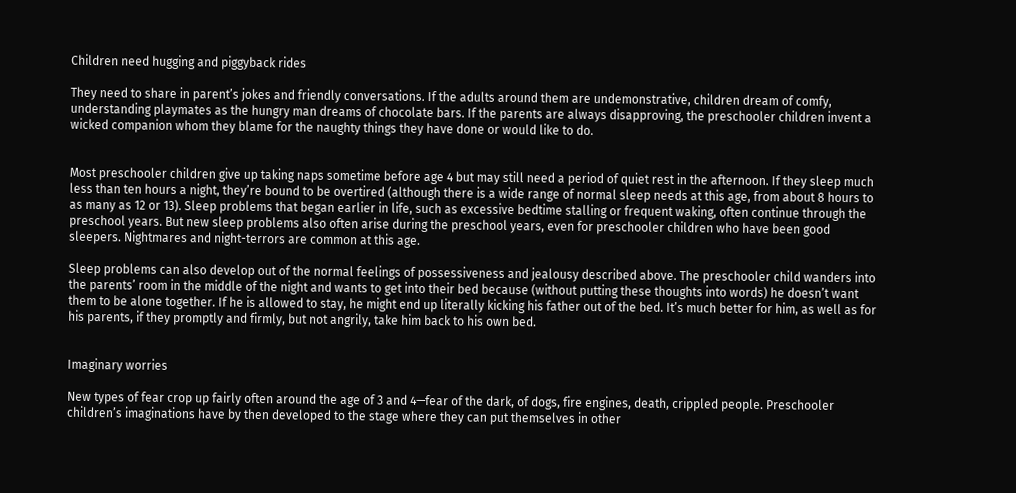Children need hugging and piggyback rides

They need to share in parent’s jokes and friendly conversations. If the adults around them are undemonstrative, children dream of comfy, understanding playmates as the hungry man dreams of chocolate bars. If the parents are always disapproving, the preschooler children invent a wicked companion whom they blame for the naughty things they have done or would like to do.


Most preschooler children give up taking naps sometime before age 4 but may still need a period of quiet rest in the afternoon. If they sleep much less than ten hours a night, they’re bound to be overtired (although there is a wide range of normal sleep needs at this age, from about 8 hours to as many as 12 or 13). Sleep problems that began earlier in life, such as excessive bedtime stalling or frequent waking, often continue through the preschool years. But new sleep problems also often arise during the preschool years, even for preschooler children who have been good sleepers. Nightmares and night-terrors are common at this age.

Sleep problems can also develop out of the normal feelings of possessiveness and jealousy described above. The preschooler child wanders into the parents’ room in the middle of the night and wants to get into their bed because (without putting these thoughts into words) he doesn’t want them to be alone together. If he is allowed to stay, he might end up literally kicking his father out of the bed. It’s much better for him, as well as for his parents, if they promptly and firmly, but not angrily, take him back to his own bed.


Imaginary worries

New types of fear crop up fairly often around the age of 3 and 4—fear of the dark, of dogs, fire engines, death, crippled people. Preschooler children’s imaginations have by then developed to the stage where they can put themselves in other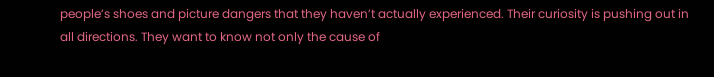people’s shoes and picture dangers that they haven’t actually experienced. Their curiosity is pushing out in all directions. They want to know not only the cause of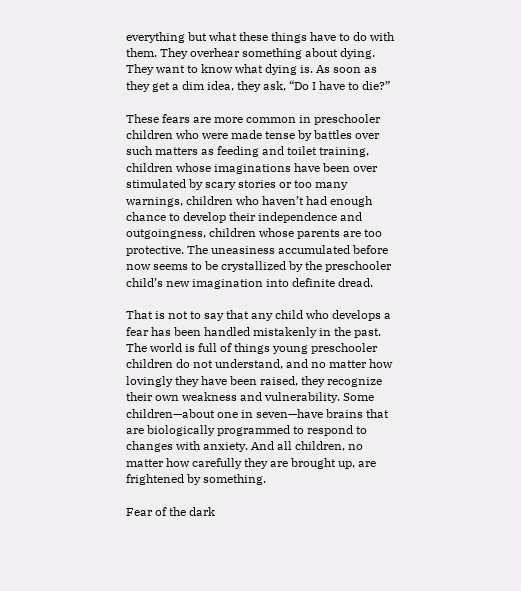everything but what these things have to do with them. They overhear something about dying. They want to know what dying is. As soon as they get a dim idea, they ask, “Do I have to die?”

These fears are more common in preschooler children who were made tense by battles over such matters as feeding and toilet training, children whose imaginations have been over stimulated by scary stories or too many warnings, children who haven’t had enough chance to develop their independence and outgoingness, children whose parents are too protective. The uneasiness accumulated before now seems to be crystallized by the preschooler child’s new imagination into definite dread.

That is not to say that any child who develops a fear has been handled mistakenly in the past. The world is full of things young preschooler children do not understand, and no matter how lovingly they have been raised, they recognize their own weakness and vulnerability. Some children—about one in seven—have brains that are biologically programmed to respond to changes with anxiety. And all children, no matter how carefully they are brought up, are frightened by something.

Fear of the dark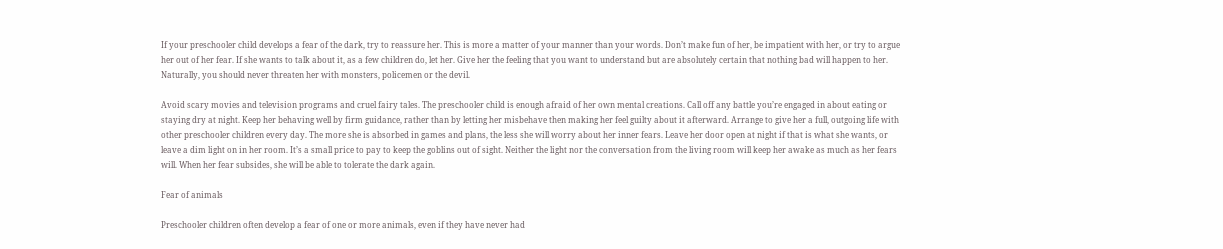If your preschooler child develops a fear of the dark, try to reassure her. This is more a matter of your manner than your words. Don’t make fun of her, be impatient with her, or try to argue her out of her fear. If she wants to talk about it, as a few children do, let her. Give her the feeling that you want to understand but are absolutely certain that nothing bad will happen to her. Naturally, you should never threaten her with monsters, policemen or the devil.

Avoid scary movies and television programs and cruel fairy tales. The preschooler child is enough afraid of her own mental creations. Call off any battle you’re engaged in about eating or staying dry at night. Keep her behaving well by firm guidance, rather than by letting her misbehave then making her feel guilty about it afterward. Arrange to give her a full, outgoing life with other preschooler children every day. The more she is absorbed in games and plans, the less she will worry about her inner fears. Leave her door open at night if that is what she wants, or leave a dim light on in her room. It’s a small price to pay to keep the goblins out of sight. Neither the light nor the conversation from the living room will keep her awake as much as her fears will. When her fear subsides, she will be able to tolerate the dark again.

Fear of animals

Preschooler children often develop a fear of one or more animals, even if they have never had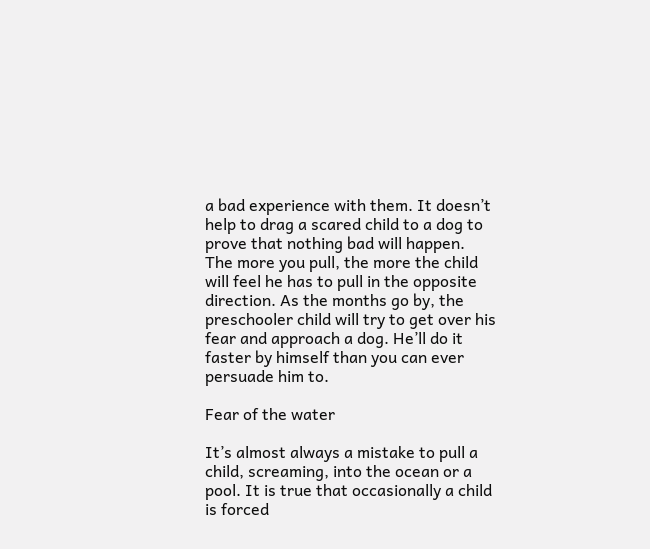a bad experience with them. It doesn’t help to drag a scared child to a dog to prove that nothing bad will happen. The more you pull, the more the child will feel he has to pull in the opposite direction. As the months go by, the preschooler child will try to get over his fear and approach a dog. He’ll do it faster by himself than you can ever persuade him to.

Fear of the water

It’s almost always a mistake to pull a child, screaming, into the ocean or a pool. It is true that occasionally a child is forced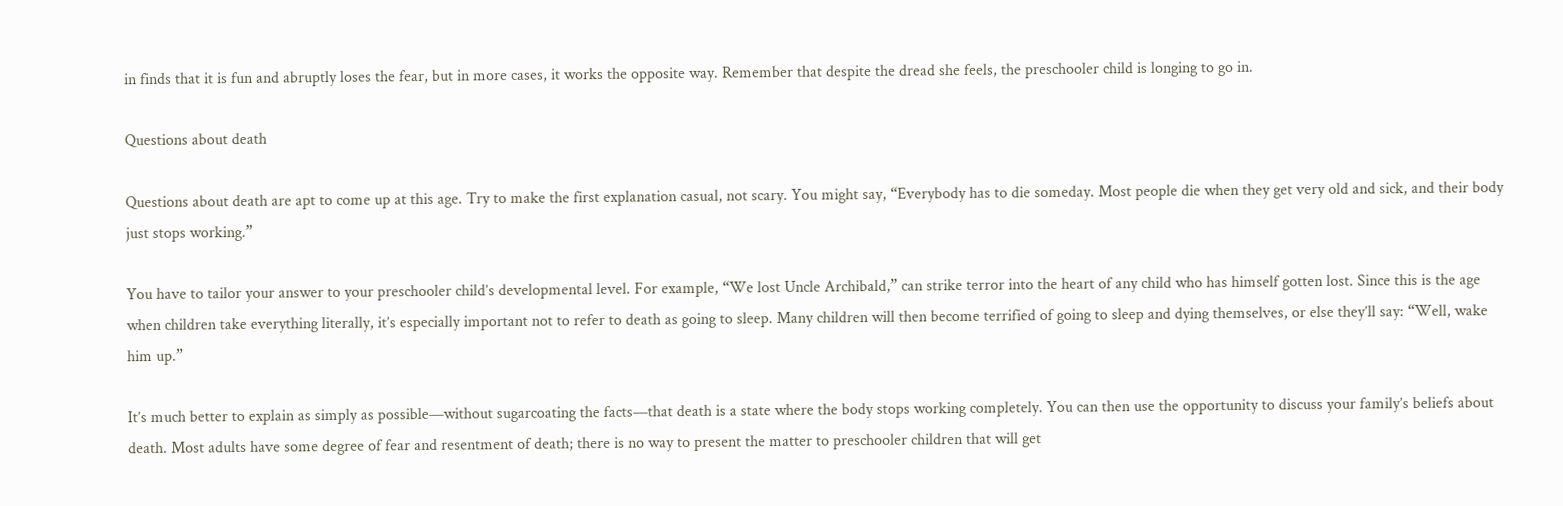in finds that it is fun and abruptly loses the fear, but in more cases, it works the opposite way. Remember that despite the dread she feels, the preschooler child is longing to go in.

Questions about death

Questions about death are apt to come up at this age. Try to make the first explanation casual, not scary. You might say, “Everybody has to die someday. Most people die when they get very old and sick, and their body just stops working.”

You have to tailor your answer to your preschooler child’s developmental level. For example, “We lost Uncle Archibald,” can strike terror into the heart of any child who has himself gotten lost. Since this is the age when children take everything literally, it’s especially important not to refer to death as going to sleep. Many children will then become terrified of going to sleep and dying themselves, or else they’ll say: “Well, wake him up.”

It’s much better to explain as simply as possible—without sugarcoating the facts—that death is a state where the body stops working completely. You can then use the opportunity to discuss your family’s beliefs about death. Most adults have some degree of fear and resentment of death; there is no way to present the matter to preschooler children that will get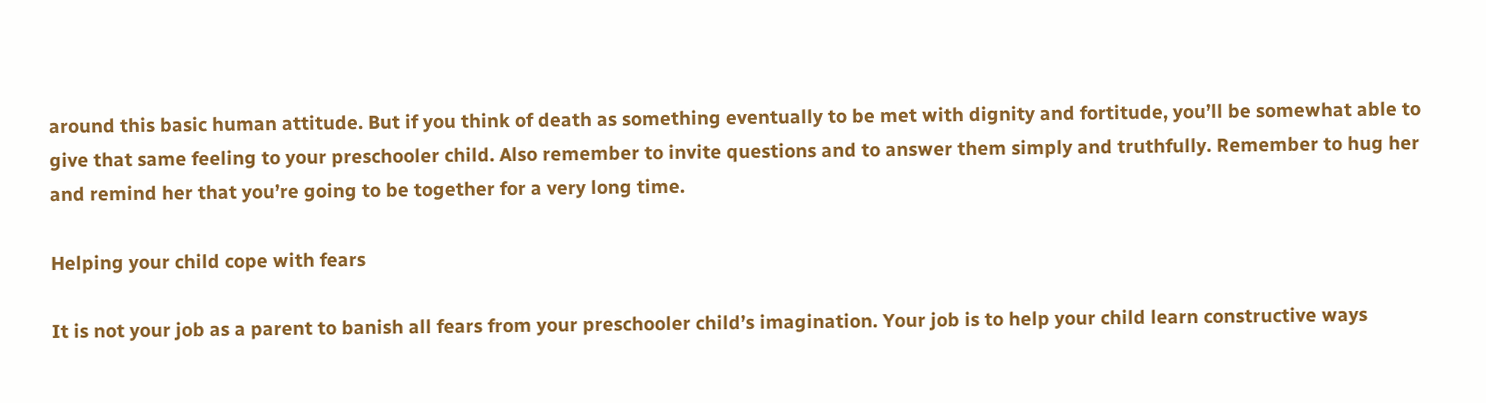around this basic human attitude. But if you think of death as something eventually to be met with dignity and fortitude, you’ll be somewhat able to give that same feeling to your preschooler child. Also remember to invite questions and to answer them simply and truthfully. Remember to hug her and remind her that you’re going to be together for a very long time.

Helping your child cope with fears

It is not your job as a parent to banish all fears from your preschooler child’s imagination. Your job is to help your child learn constructive ways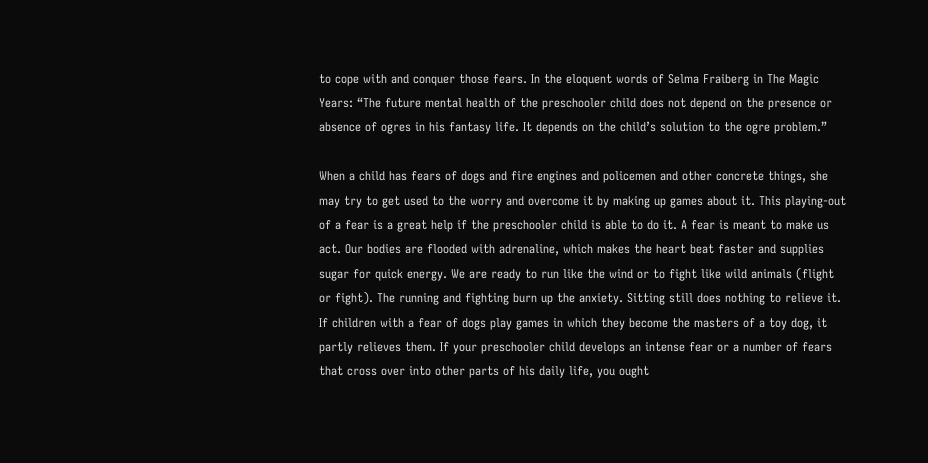to cope with and conquer those fears. In the eloquent words of Selma Fraiberg in The Magic Years: “The future mental health of the preschooler child does not depend on the presence or absence of ogres in his fantasy life. It depends on the child’s solution to the ogre problem.”

When a child has fears of dogs and fire engines and policemen and other concrete things, she may try to get used to the worry and overcome it by making up games about it. This playing-out of a fear is a great help if the preschooler child is able to do it. A fear is meant to make us act. Our bodies are flooded with adrenaline, which makes the heart beat faster and supplies sugar for quick energy. We are ready to run like the wind or to fight like wild animals (flight or fight). The running and fighting burn up the anxiety. Sitting still does nothing to relieve it. If children with a fear of dogs play games in which they become the masters of a toy dog, it partly relieves them. If your preschooler child develops an intense fear or a number of fears that cross over into other parts of his daily life, you ought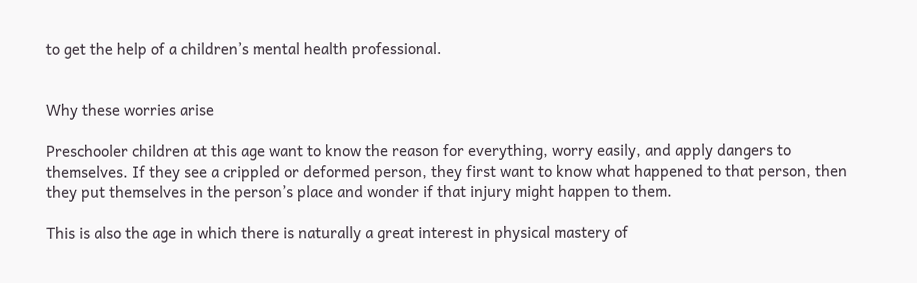to get the help of a children’s mental health professional.


Why these worries arise

Preschooler children at this age want to know the reason for everything, worry easily, and apply dangers to themselves. If they see a crippled or deformed person, they first want to know what happened to that person, then they put themselves in the person’s place and wonder if that injury might happen to them.

This is also the age in which there is naturally a great interest in physical mastery of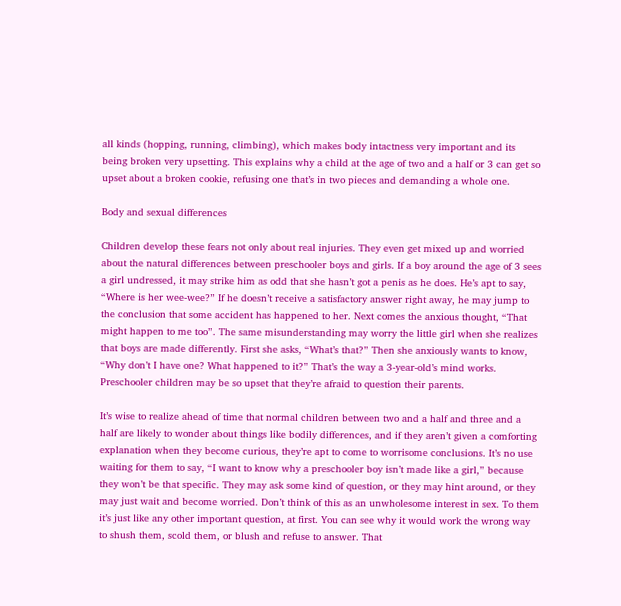all kinds (hopping, running, climbing), which makes body intactness very important and its being broken very upsetting. This explains why a child at the age of two and a half or 3 can get so upset about a broken cookie, refusing one that’s in two pieces and demanding a whole one.

Body and sexual differences

Children develop these fears not only about real injuries. They even get mixed up and worried about the natural differences between preschooler boys and girls. If a boy around the age of 3 sees a girl undressed, it may strike him as odd that she hasn’t got a penis as he does. He’s apt to say, “Where is her wee-wee?” If he doesn’t receive a satisfactory answer right away, he may jump to the conclusion that some accident has happened to her. Next comes the anxious thought, “That might happen to me too”. The same misunderstanding may worry the little girl when she realizes that boys are made differently. First she asks, “What’s that?” Then she anxiously wants to know, “Why don’t I have one? What happened to it?” That’s the way a 3-year-old’s mind works. Preschooler children may be so upset that they’re afraid to question their parents.

It’s wise to realize ahead of time that normal children between two and a half and three and a half are likely to wonder about things like bodily differences, and if they aren’t given a comforting explanation when they become curious, they’re apt to come to worrisome conclusions. It’s no use waiting for them to say, “I want to know why a preschooler boy isn’t made like a girl,” because they won’t be that specific. They may ask some kind of question, or they may hint around, or they may just wait and become worried. Don’t think of this as an unwholesome interest in sex. To them it’s just like any other important question, at first. You can see why it would work the wrong way to shush them, scold them, or blush and refuse to answer. That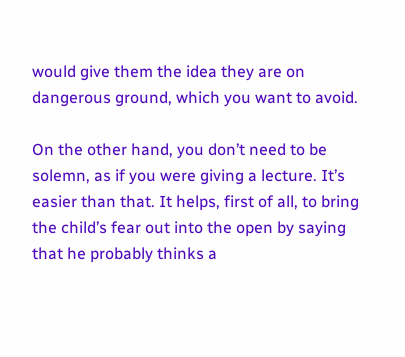would give them the idea they are on dangerous ground, which you want to avoid.

On the other hand, you don’t need to be solemn, as if you were giving a lecture. It’s easier than that. It helps, first of all, to bring the child’s fear out into the open by saying that he probably thinks a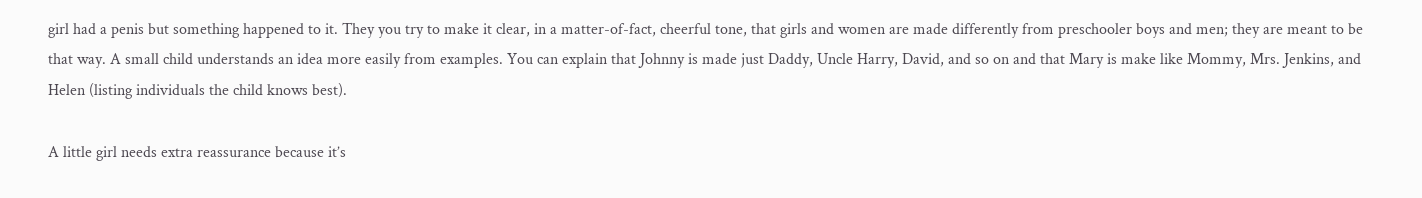girl had a penis but something happened to it. They you try to make it clear, in a matter-of-fact, cheerful tone, that girls and women are made differently from preschooler boys and men; they are meant to be that way. A small child understands an idea more easily from examples. You can explain that Johnny is made just Daddy, Uncle Harry, David, and so on and that Mary is make like Mommy, Mrs. Jenkins, and Helen (listing individuals the child knows best).

A little girl needs extra reassurance because it’s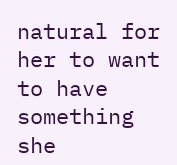natural for her to want to have something she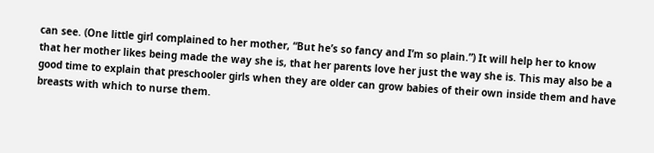can see. (One little girl complained to her mother, “But he’s so fancy and I’m so plain.”) It will help her to know that her mother likes being made the way she is, that her parents love her just the way she is. This may also be a good time to explain that preschooler girls when they are older can grow babies of their own inside them and have breasts with which to nurse them.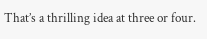That’s a thrilling idea at three or four.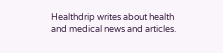Healthdrip writes about health and medical news and articles.